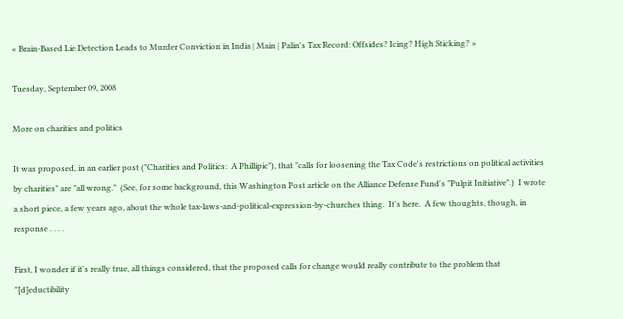« Brain-Based Lie Detection Leads to Murder Conviction in India | Main | Palin's Tax Record: Offsides? Icing? High Sticking? »

Tuesday, September 09, 2008

More on charities and politics

It was proposed, in an earlier post ("Charities and Politics:  A Phillipic"), that "calls for loosening the Tax Code's restrictions on political activities by charities" are "all wrong."  (See, for some background, this Washington Post article on the Alliance Defense Fund's "Pulpit Initiative".)  I wrote a short piece, a few years ago, about the whole tax-laws-and-political-expression-by-churches thing.  It's here.  A few thoughts, though, in response . . . .

First, I wonder if it's really true, all things considered, that the proposed calls for change would really contribute to the problem that "[d]eductibility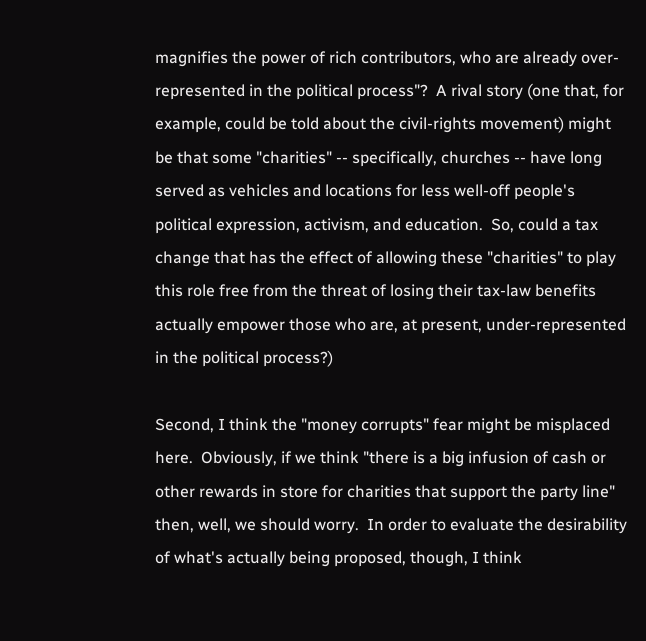magnifies the power of rich contributors, who are already over-represented in the political process"?  A rival story (one that, for example, could be told about the civil-rights movement) might be that some "charities" -- specifically, churches -- have long served as vehicles and locations for less well-off people's political expression, activism, and education.  So, could a tax change that has the effect of allowing these "charities" to play this role free from the threat of losing their tax-law benefits actually empower those who are, at present, under-represented in the political process?)

Second, I think the "money corrupts" fear might be misplaced here.  Obviously, if we think "there is a big infusion of cash or other rewards in store for charities that support the party line" then, well, we should worry.  In order to evaluate the desirability of what's actually being proposed, though, I think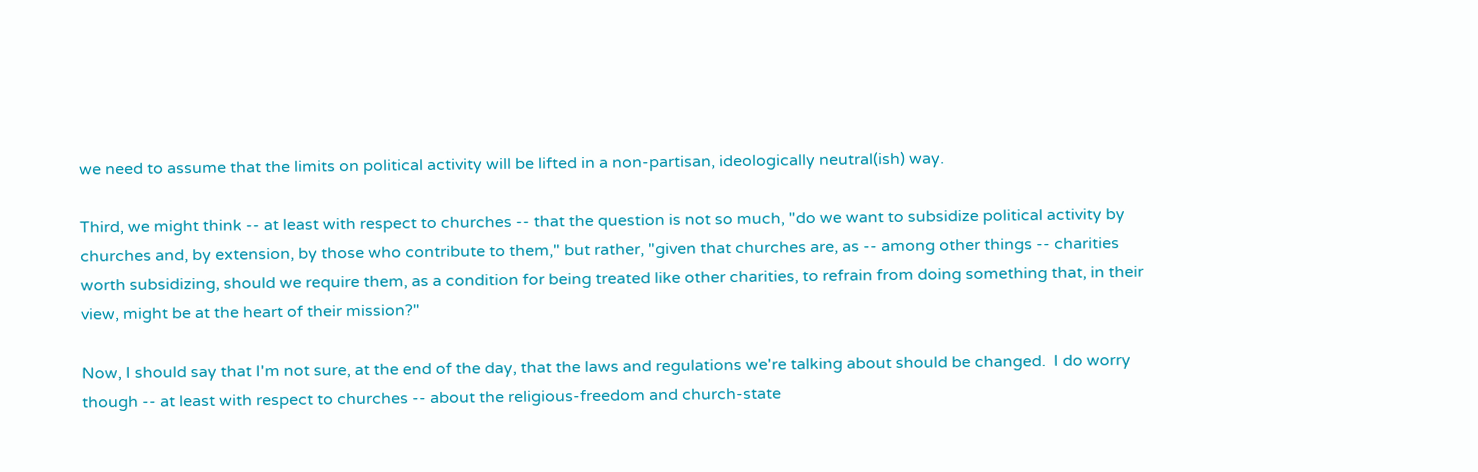we need to assume that the limits on political activity will be lifted in a non-partisan, ideologically neutral(ish) way.

Third, we might think -- at least with respect to churches -- that the question is not so much, "do we want to subsidize political activity by churches and, by extension, by those who contribute to them," but rather, "given that churches are, as -- among other things -- charities worth subsidizing, should we require them, as a condition for being treated like other charities, to refrain from doing something that, in their view, might be at the heart of their mission?"

Now, I should say that I'm not sure, at the end of the day, that the laws and regulations we're talking about should be changed.  I do worry though -- at least with respect to churches -- about the religious-freedom and church-state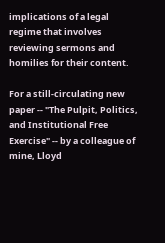implications of a legal regime that involves reviewing sermons and homilies for their content.

For a still-circulating new paper -- "The Pulpit, Politics, and Institutional Free Exercise" -- by a colleague of mine, Lloyd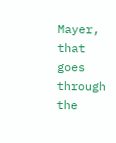Mayer, that goes through the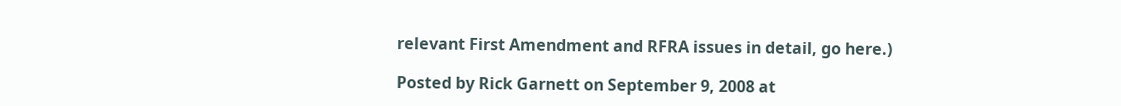relevant First Amendment and RFRA issues in detail, go here.)

Posted by Rick Garnett on September 9, 2008 at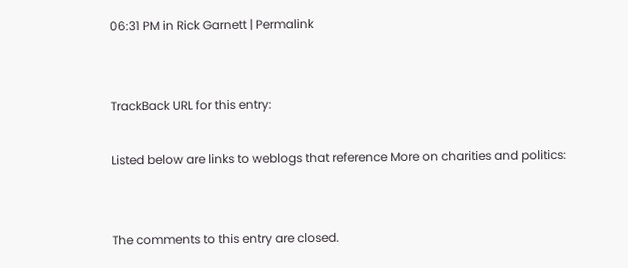06:31 PM in Rick Garnett | Permalink


TrackBack URL for this entry:

Listed below are links to weblogs that reference More on charities and politics:


The comments to this entry are closed.